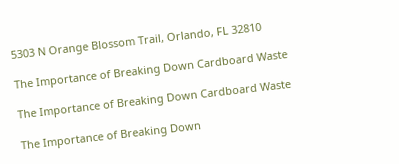5303 N Orange Blossom Trail, Orlando, FL 32810

The Importance of Breaking Down Cardboard Waste

The Importance of Breaking Down Cardboard Waste

The Importance of Breaking Down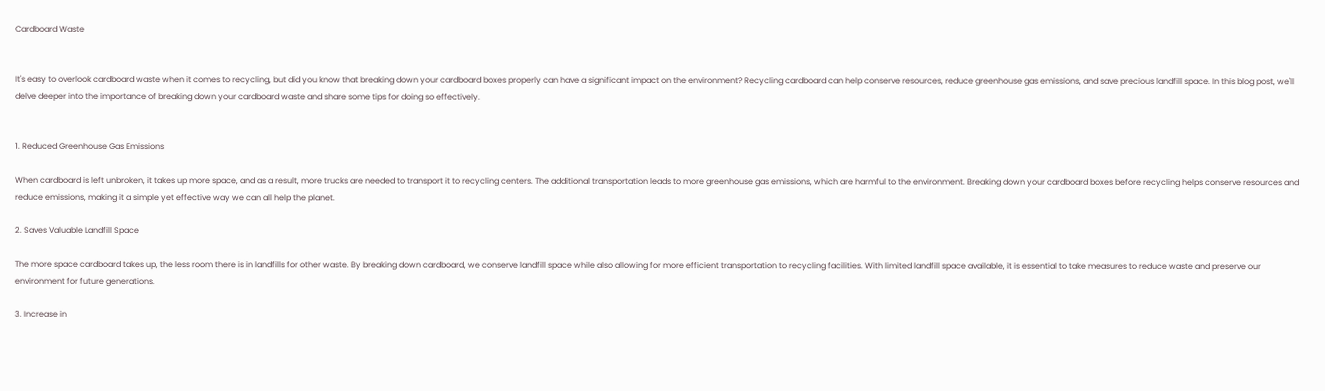Cardboard Waste


It's easy to overlook cardboard waste when it comes to recycling, but did you know that breaking down your cardboard boxes properly can have a significant impact on the environment? Recycling cardboard can help conserve resources, reduce greenhouse gas emissions, and save precious landfill space. In this blog post, we'll delve deeper into the importance of breaking down your cardboard waste and share some tips for doing so effectively.


1. Reduced Greenhouse Gas Emissions

When cardboard is left unbroken, it takes up more space, and as a result, more trucks are needed to transport it to recycling centers. The additional transportation leads to more greenhouse gas emissions, which are harmful to the environment. Breaking down your cardboard boxes before recycling helps conserve resources and reduce emissions, making it a simple yet effective way we can all help the planet.

2. Saves Valuable Landfill Space

The more space cardboard takes up, the less room there is in landfills for other waste. By breaking down cardboard, we conserve landfill space while also allowing for more efficient transportation to recycling facilities. With limited landfill space available, it is essential to take measures to reduce waste and preserve our environment for future generations.

3. Increase in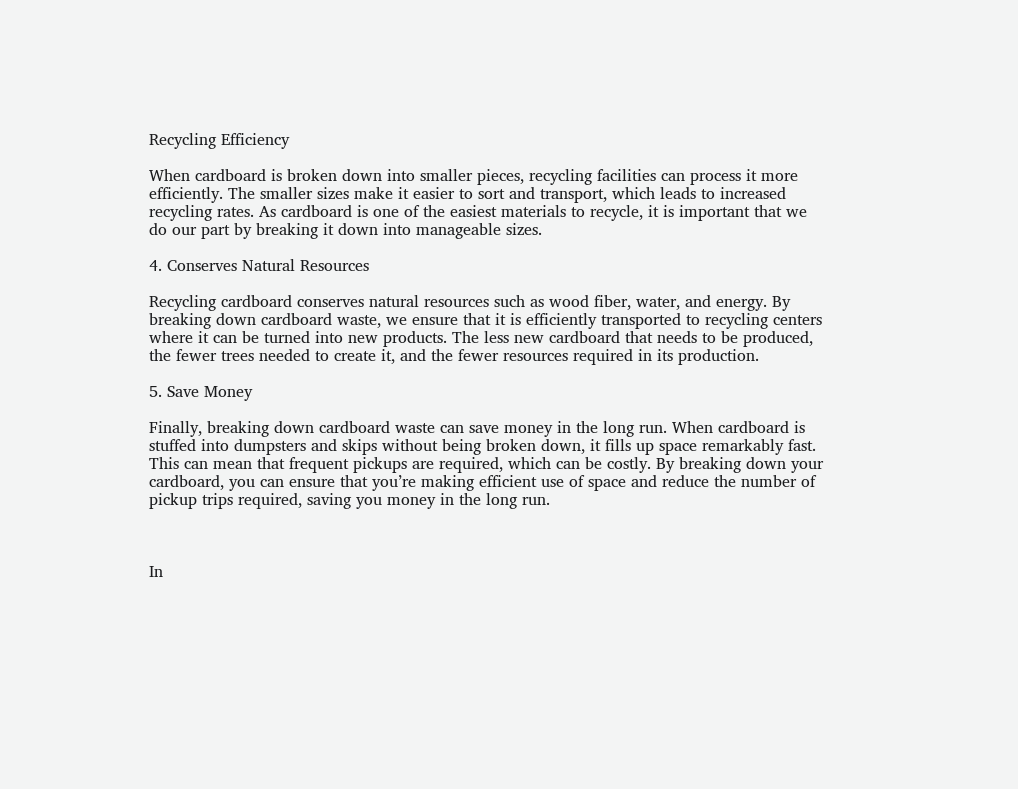Recycling Efficiency

When cardboard is broken down into smaller pieces, recycling facilities can process it more efficiently. The smaller sizes make it easier to sort and transport, which leads to increased recycling rates. As cardboard is one of the easiest materials to recycle, it is important that we do our part by breaking it down into manageable sizes.

4. Conserves Natural Resources

Recycling cardboard conserves natural resources such as wood fiber, water, and energy. By breaking down cardboard waste, we ensure that it is efficiently transported to recycling centers where it can be turned into new products. The less new cardboard that needs to be produced, the fewer trees needed to create it, and the fewer resources required in its production.

5. Save Money

Finally, breaking down cardboard waste can save money in the long run. When cardboard is stuffed into dumpsters and skips without being broken down, it fills up space remarkably fast. This can mean that frequent pickups are required, which can be costly. By breaking down your cardboard, you can ensure that you’re making efficient use of space and reduce the number of pickup trips required, saving you money in the long run.



In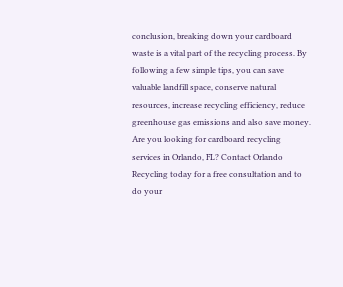conclusion, breaking down your cardboard waste is a vital part of the recycling process. By following a few simple tips, you can save valuable landfill space, conserve natural resources, increase recycling efficiency, reduce greenhouse gas emissions and also save money. Are you looking for cardboard recycling services in Orlando, FL? Contact Orlando Recycling today for a free consultation and to do your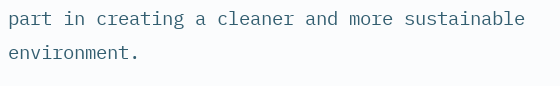part in creating a cleaner and more sustainable environment.